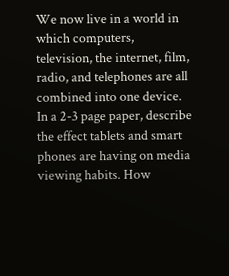We now live in a world in which computers, television, the internet, film, radio, and telephones are all combined into one device. In a 2-3 page paper, describe the effect tablets and smart phones are having on media viewing habits. How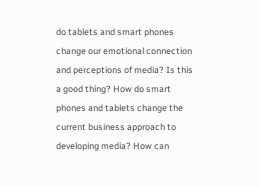do tablets and smart phones change our emotional connection and perceptions of media? Is this a good thing? How do smart phones and tablets change the current business approach to developing media? How can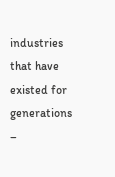industries that have existed for generations –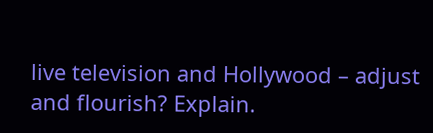live television and Hollywood – adjust and flourish? Explain.